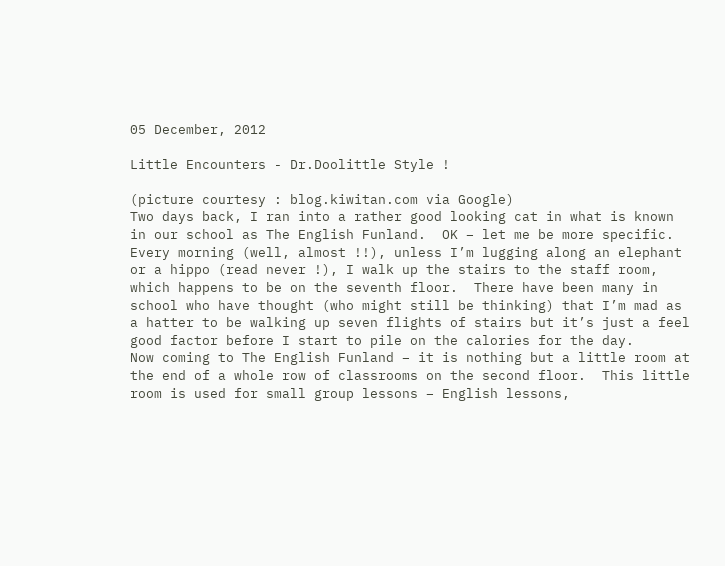05 December, 2012

Little Encounters - Dr.Doolittle Style !

(picture courtesy : blog.kiwitan.com via Google)
Two days back, I ran into a rather good looking cat in what is known in our school as The English Funland.  OK – let me be more specific.  Every morning (well, almost !!), unless I’m lugging along an elephant or a hippo (read never !), I walk up the stairs to the staff room, which happens to be on the seventh floor.  There have been many in school who have thought (who might still be thinking) that I’m mad as a hatter to be walking up seven flights of stairs but it’s just a feel good factor before I start to pile on the calories for the day.
Now coming to The English Funland – it is nothing but a little room at the end of a whole row of classrooms on the second floor.  This little room is used for small group lessons – English lessons,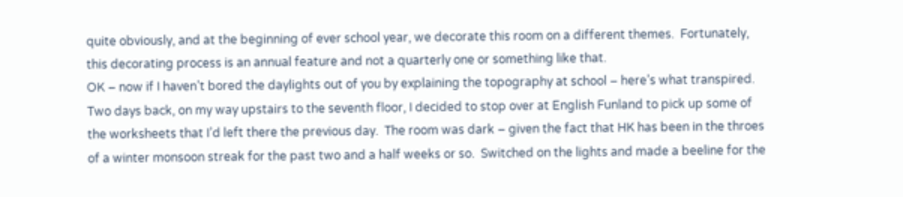quite obviously, and at the beginning of ever school year, we decorate this room on a different themes.  Fortunately, this decorating process is an annual feature and not a quarterly one or something like that.
OK – now if I haven’t bored the daylights out of you by explaining the topography at school – here’s what transpired.  Two days back, on my way upstairs to the seventh floor, I decided to stop over at English Funland to pick up some of the worksheets that I’d left there the previous day.  The room was dark – given the fact that HK has been in the throes of a winter monsoon streak for the past two and a half weeks or so.  Switched on the lights and made a beeline for the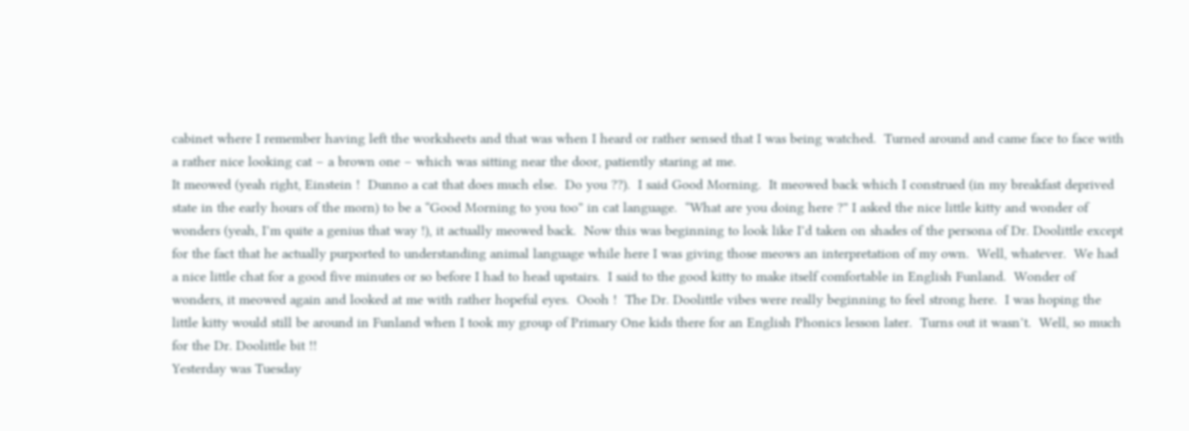cabinet where I remember having left the worksheets and that was when I heard or rather sensed that I was being watched.  Turned around and came face to face with a rather nice looking cat – a brown one – which was sitting near the door, patiently staring at me.
It meowed (yeah right, Einstein !  Dunno a cat that does much else.  Do you ??).  I said Good Morning.  It meowed back which I construed (in my breakfast deprived state in the early hours of the morn) to be a “Good Morning to you too” in cat language.  “What are you doing here ?” I asked the nice little kitty and wonder of wonders (yeah, I’m quite a genius that way !), it actually meowed back.  Now this was beginning to look like I’d taken on shades of the persona of Dr. Doolittle except for the fact that he actually purported to understanding animal language while here I was giving those meows an interpretation of my own.  Well, whatever.  We had a nice little chat for a good five minutes or so before I had to head upstairs.  I said to the good kitty to make itself comfortable in English Funland.  Wonder of wonders, it meowed again and looked at me with rather hopeful eyes.  Oooh !  The Dr. Doolittle vibes were really beginning to feel strong here.  I was hoping the little kitty would still be around in Funland when I took my group of Primary One kids there for an English Phonics lesson later.  Turns out it wasn’t.  Well, so much for the Dr. Doolittle bit !!
Yesterday was Tuesday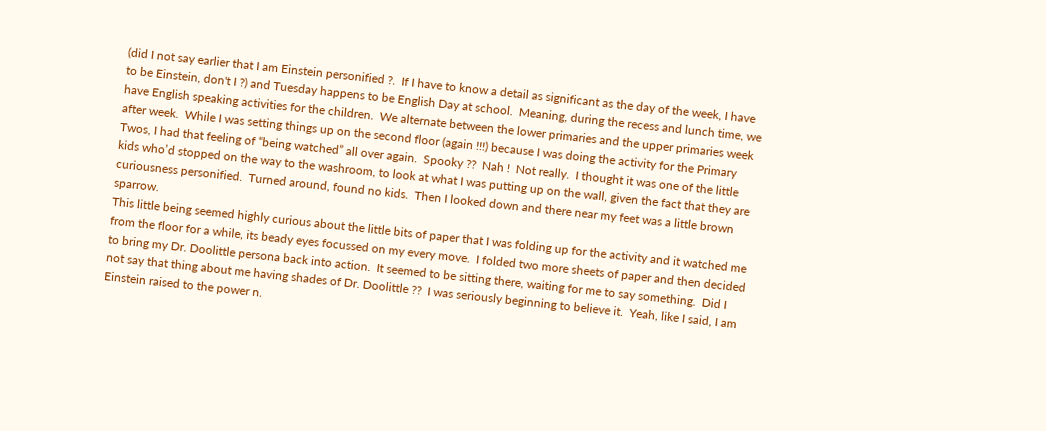(did I not say earlier that I am Einstein personified ?.  If I have to know a detail as significant as the day of the week, I have to be Einstein, don't I ?) and Tuesday happens to be English Day at school.  Meaning, during the recess and lunch time, we have English speaking activities for the children.  We alternate between the lower primaries and the upper primaries week after week.  While I was setting things up on the second floor (again !!!) because I was doing the activity for the Primary Twos, I had that feeling of “being watched” all over again.  Spooky ??  Nah !  Not really.  I thought it was one of the little kids who’d stopped on the way to the washroom, to look at what I was putting up on the wall, given the fact that they are curiousness personified.  Turned around, found no kids.  Then I looked down and there near my feet was a little brown sparrow.
This little being seemed highly curious about the little bits of paper that I was folding up for the activity and it watched me from the floor for a while, its beady eyes focussed on my every move.  I folded two more sheets of paper and then decided to bring my Dr. Doolittle persona back into action.  It seemed to be sitting there, waiting for me to say something.  Did I not say that thing about me having shades of Dr. Doolittle ??  I was seriously beginning to believe it.  Yeah, like I said, I am Einstein raised to the power n.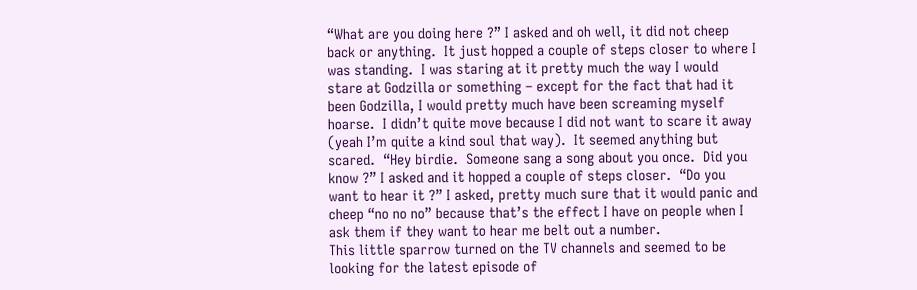“What are you doing here ?” I asked and oh well, it did not cheep back or anything.  It just hopped a couple of steps closer to where I was standing.  I was staring at it pretty much the way I would stare at Godzilla or something – except for the fact that had it been Godzilla, I would pretty much have been screaming myself hoarse.  I didn’t quite move because I did not want to scare it away (yeah I’m quite a kind soul that way).  It seemed anything but scared.  “Hey birdie.  Someone sang a song about you once.  Did you know ?” I asked and it hopped a couple of steps closer.  “Do you want to hear it ?” I asked, pretty much sure that it would panic and cheep “no no no” because that’s the effect I have on people when I ask them if they want to hear me belt out a number.
This little sparrow turned on the TV channels and seemed to be looking for the latest episode of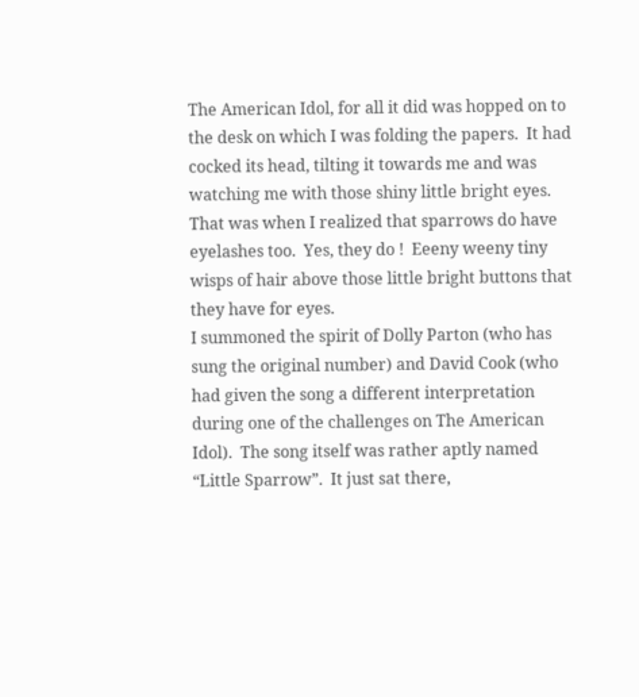The American Idol, for all it did was hopped on to the desk on which I was folding the papers.  It had cocked its head, tilting it towards me and was watching me with those shiny little bright eyes.  That was when I realized that sparrows do have eyelashes too.  Yes, they do !  Eeeny weeny tiny wisps of hair above those little bright buttons that they have for eyes.
I summoned the spirit of Dolly Parton (who has sung the original number) and David Cook (who had given the song a different interpretation during one of the challenges on The American Idol).  The song itself was rather aptly named “Little Sparrow”.  It just sat there,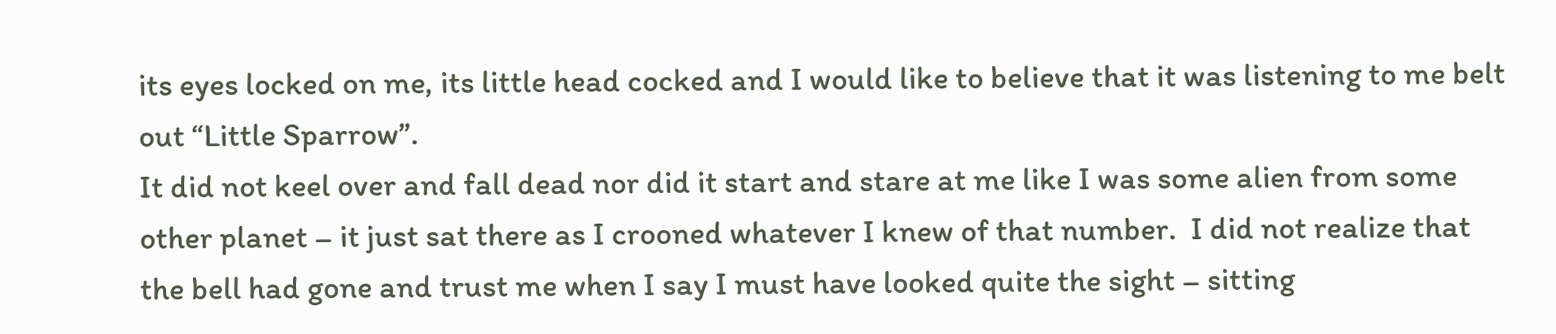its eyes locked on me, its little head cocked and I would like to believe that it was listening to me belt out “Little Sparrow”.
It did not keel over and fall dead nor did it start and stare at me like I was some alien from some other planet – it just sat there as I crooned whatever I knew of that number.  I did not realize that the bell had gone and trust me when I say I must have looked quite the sight – sitting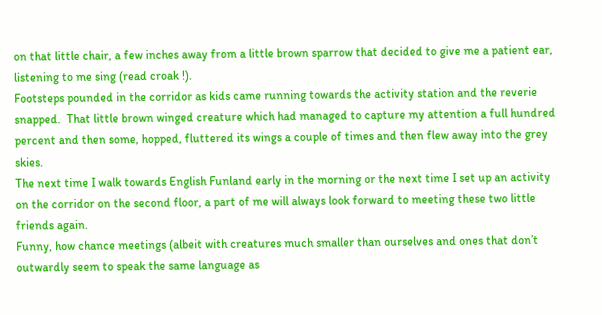on that little chair, a few inches away from a little brown sparrow that decided to give me a patient ear, listening to me sing (read croak !).
Footsteps pounded in the corridor as kids came running towards the activity station and the reverie snapped.  That little brown winged creature which had managed to capture my attention a full hundred percent and then some, hopped, fluttered its wings a couple of times and then flew away into the grey skies.
The next time I walk towards English Funland early in the morning or the next time I set up an activity on the corridor on the second floor, a part of me will always look forward to meeting these two little friends again.
Funny, how chance meetings (albeit with creatures much smaller than ourselves and ones that don’t outwardly seem to speak the same language as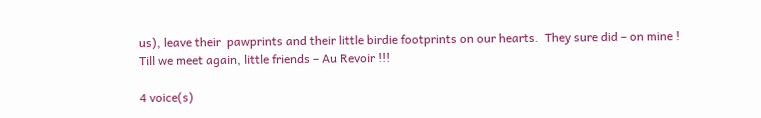us), leave their  pawprints and their little birdie footprints on our hearts.  They sure did – on mine !
Till we meet again, little friends – Au Revoir !!!

4 voice(s)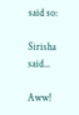said so:

Sirisha said...

Aww!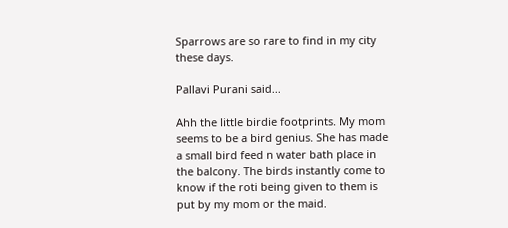Sparrows are so rare to find in my city these days.

Pallavi Purani said...

Ahh the little birdie footprints. My mom seems to be a bird genius. She has made a small bird feed n water bath place in the balcony. The birds instantly come to know if the roti being given to them is put by my mom or the maid.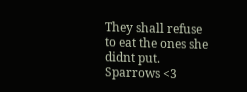They shall refuse to eat the ones she didnt put. Sparrows <3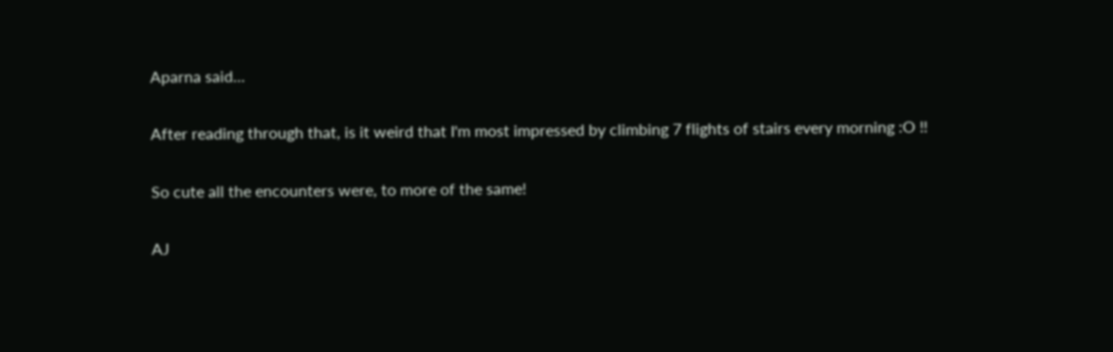Aparna said...

After reading through that, is it weird that I'm most impressed by climbing 7 flights of stairs every morning :O !!

So cute all the encounters were, to more of the same!

AJ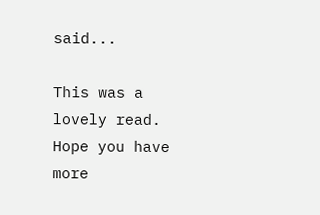said...

This was a lovely read. Hope you have more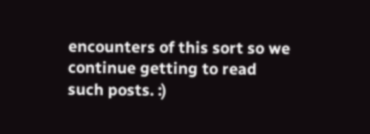encounters of this sort so we continue getting to read such posts. :)